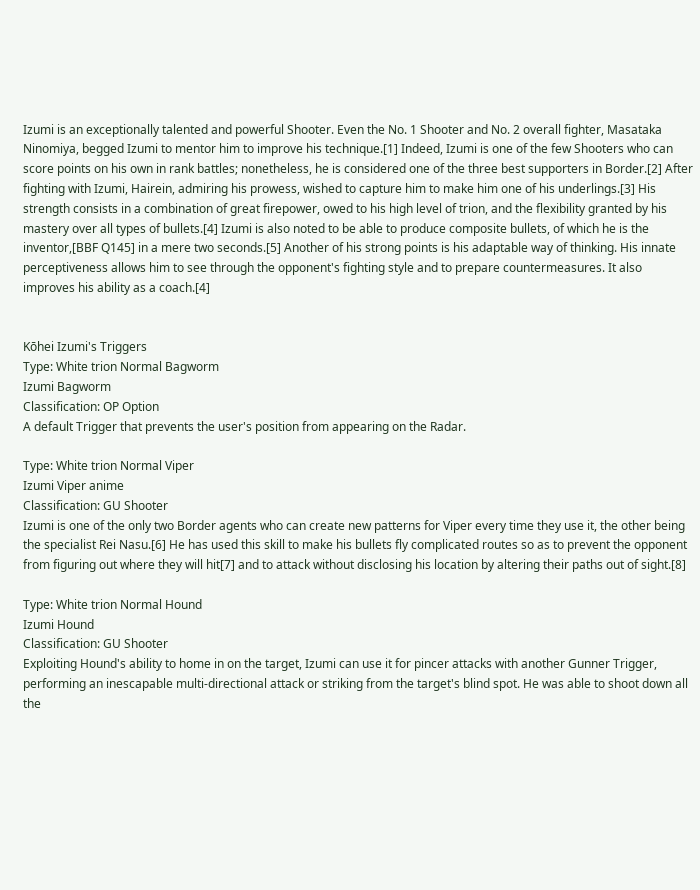Izumi is an exceptionally talented and powerful Shooter. Even the No. 1 Shooter and No. 2 overall fighter, Masataka Ninomiya, begged Izumi to mentor him to improve his technique.[1] Indeed, Izumi is one of the few Shooters who can score points on his own in rank battles; nonetheless, he is considered one of the three best supporters in Border.[2] After fighting with Izumi, Hairein, admiring his prowess, wished to capture him to make him one of his underlings.[3] His strength consists in a combination of great firepower, owed to his high level of trion, and the flexibility granted by his mastery over all types of bullets.[4] Izumi is also noted to be able to produce composite bullets, of which he is the inventor,[BBF Q145] in a mere two seconds.[5] Another of his strong points is his adaptable way of thinking. His innate perceptiveness allows him to see through the opponent's fighting style and to prepare countermeasures. It also improves his ability as a coach.[4]


Kōhei Izumi's Triggers
Type: White trion Normal Bagworm
Izumi Bagworm
Classification: OP Option
A default Trigger that prevents the user's position from appearing on the Radar.

Type: White trion Normal Viper
Izumi Viper anime
Classification: GU Shooter
Izumi is one of the only two Border agents who can create new patterns for Viper every time they use it, the other being the specialist Rei Nasu.[6] He has used this skill to make his bullets fly complicated routes so as to prevent the opponent from figuring out where they will hit[7] and to attack without disclosing his location by altering their paths out of sight.[8]

Type: White trion Normal Hound
Izumi Hound
Classification: GU Shooter
Exploiting Hound's ability to home in on the target, Izumi can use it for pincer attacks with another Gunner Trigger, performing an inescapable multi-directional attack or striking from the target's blind spot. He was able to shoot down all the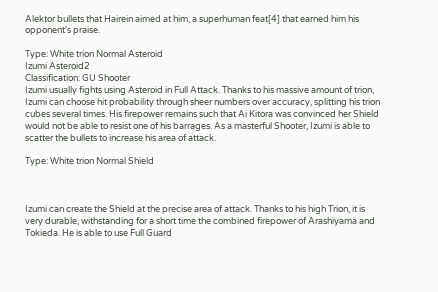Alektor bullets that Hairein aimed at him, a superhuman feat[4] that earned him his opponent's praise.

Type: White trion Normal Asteroid
Izumi Asteroid2
Classification: GU Shooter
Izumi usually fights using Asteroid in Full Attack. Thanks to his massive amount of trion, Izumi can choose hit probability through sheer numbers over accuracy, splitting his trion cubes several times. His firepower remains such that Ai Kitora was convinced her Shield would not be able to resist one of his barrages. As a masterful Shooter, Izumi is able to scatter the bullets to increase his area of attack.

Type: White trion Normal Shield



Izumi can create the Shield at the precise area of attack. Thanks to his high Trion, it is very durable, withstanding for a short time the combined firepower of Arashiyama and Tokieda. He is able to use Full Guard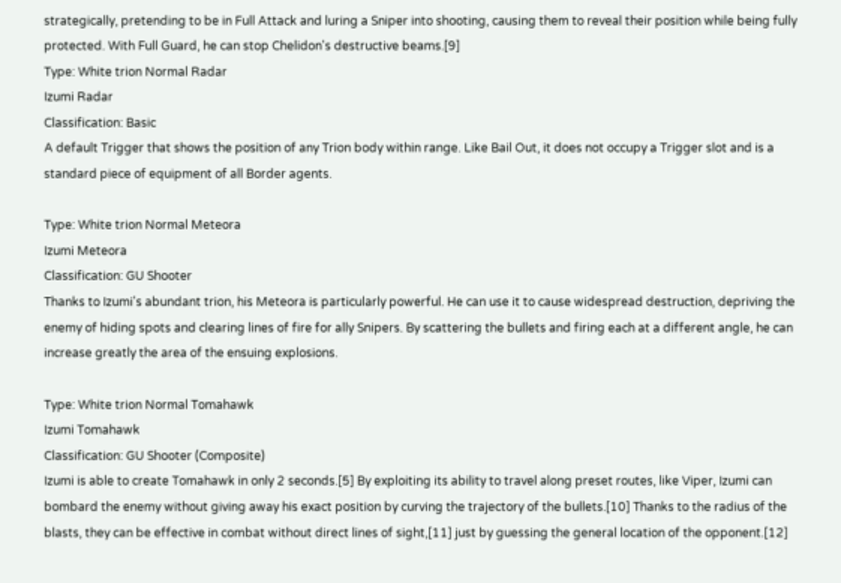strategically, pretending to be in Full Attack and luring a Sniper into shooting, causing them to reveal their position while being fully protected. With Full Guard, he can stop Chelidon's destructive beams.[9]
Type: White trion Normal Radar
Izumi Radar
Classification: Basic
A default Trigger that shows the position of any Trion body within range. Like Bail Out, it does not occupy a Trigger slot and is a standard piece of equipment of all Border agents.

Type: White trion Normal Meteora
Izumi Meteora
Classification: GU Shooter
Thanks to Izumi's abundant trion, his Meteora is particularly powerful. He can use it to cause widespread destruction, depriving the enemy of hiding spots and clearing lines of fire for ally Snipers. By scattering the bullets and firing each at a different angle, he can increase greatly the area of the ensuing explosions.

Type: White trion Normal Tomahawk
Izumi Tomahawk
Classification: GU Shooter (Composite)
Izumi is able to create Tomahawk in only 2 seconds.[5] By exploiting its ability to travel along preset routes, like Viper, Izumi can bombard the enemy without giving away his exact position by curving the trajectory of the bullets.[10] Thanks to the radius of the blasts, they can be effective in combat without direct lines of sight,[11] just by guessing the general location of the opponent.[12]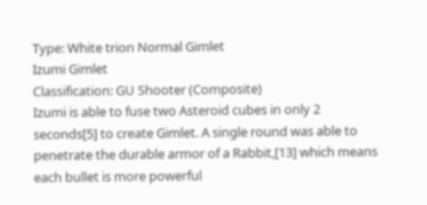Type: White trion Normal Gimlet
Izumi Gimlet
Classification: GU Shooter (Composite)
Izumi is able to fuse two Asteroid cubes in only 2 seconds[5] to create Gimlet. A single round was able to penetrate the durable armor of a Rabbit,[13] which means each bullet is more powerful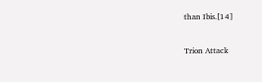than Ibis.[14]


Trion Attack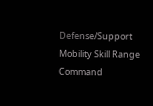Defense/Support Mobility Skill Range Command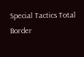Special Tactics Total
Border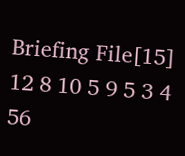Briefing File[15] 12 8 10 5 9 5 3 4 56